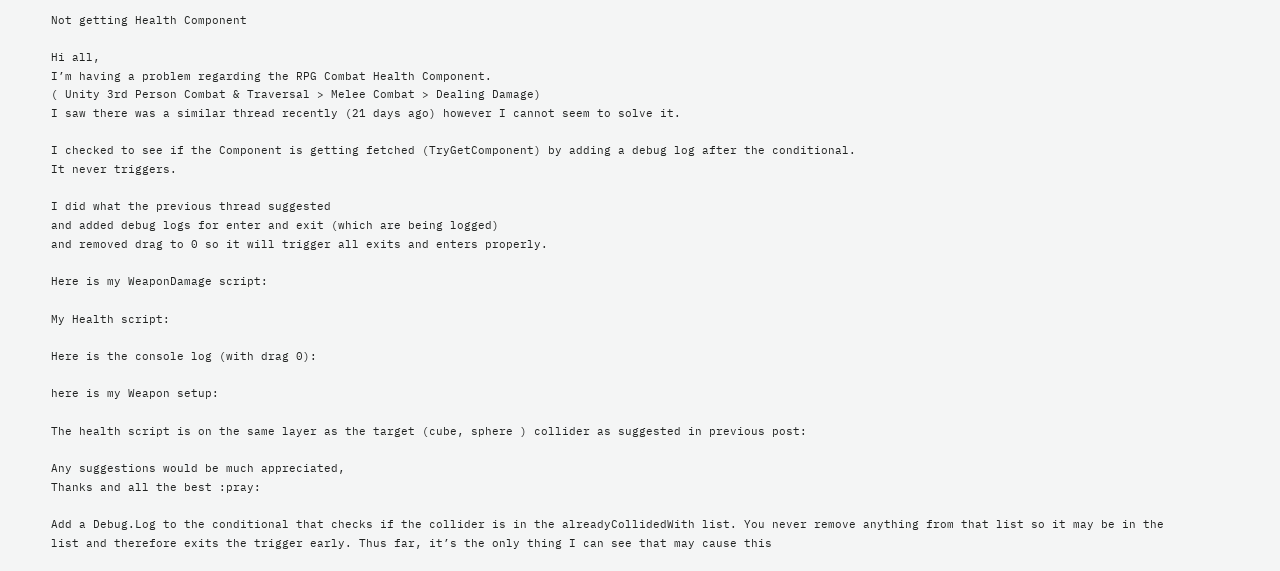Not getting Health Component

Hi all,
I’m having a problem regarding the RPG Combat Health Component.
( Unity 3rd Person Combat & Traversal > Melee Combat > Dealing Damage)
I saw there was a similar thread recently (21 days ago) however I cannot seem to solve it.

I checked to see if the Component is getting fetched (TryGetComponent) by adding a debug log after the conditional.
It never triggers.

I did what the previous thread suggested
and added debug logs for enter and exit (which are being logged)
and removed drag to 0 so it will trigger all exits and enters properly.

Here is my WeaponDamage script:

My Health script:

Here is the console log (with drag 0):

here is my Weapon setup:

The health script is on the same layer as the target (cube, sphere ) collider as suggested in previous post:

Any suggestions would be much appreciated,
Thanks and all the best :pray:

Add a Debug.Log to the conditional that checks if the collider is in the alreadyCollidedWith list. You never remove anything from that list so it may be in the list and therefore exits the trigger early. Thus far, it’s the only thing I can see that may cause this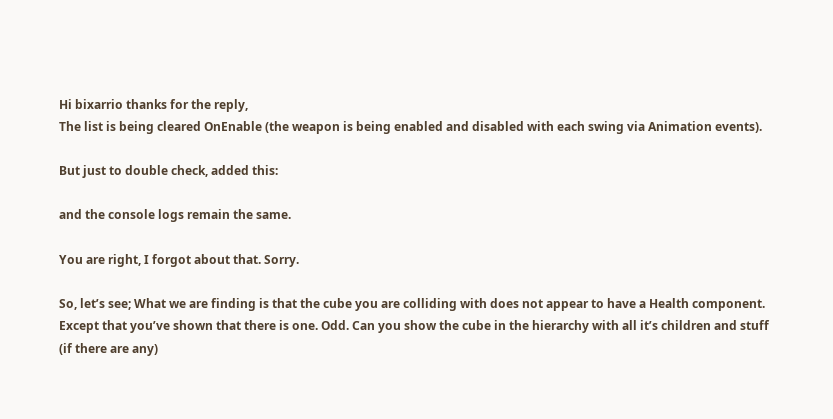Hi bixarrio thanks for the reply,
The list is being cleared OnEnable (the weapon is being enabled and disabled with each swing via Animation events).

But just to double check, added this:

and the console logs remain the same.

You are right, I forgot about that. Sorry.

So, let’s see; What we are finding is that the cube you are colliding with does not appear to have a Health component. Except that you’ve shown that there is one. Odd. Can you show the cube in the hierarchy with all it’s children and stuff (if there are any)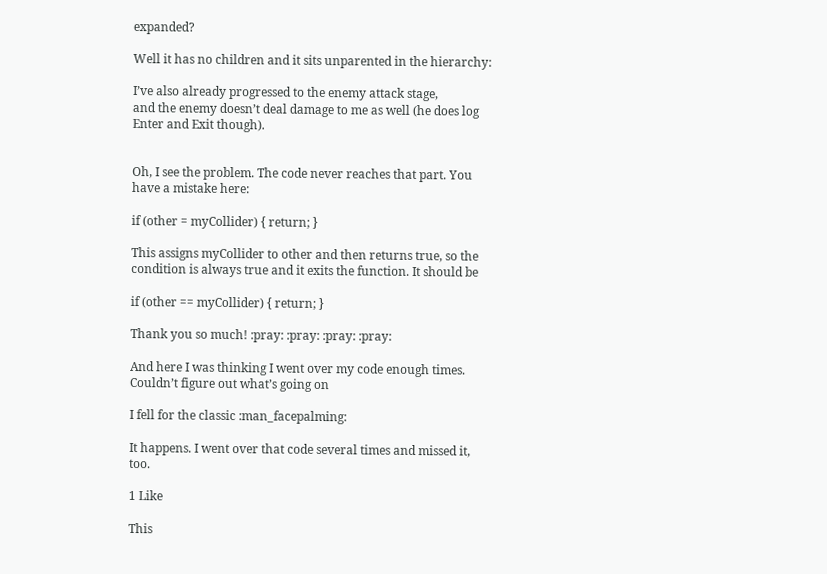expanded?

Well it has no children and it sits unparented in the hierarchy:

I’ve also already progressed to the enemy attack stage,
and the enemy doesn’t deal damage to me as well (he does log Enter and Exit though).


Oh, I see the problem. The code never reaches that part. You have a mistake here:

if (other = myCollider) { return; }

This assigns myCollider to other and then returns true, so the condition is always true and it exits the function. It should be

if (other == myCollider) { return; }

Thank you so much! :pray: :pray: :pray: :pray:

And here I was thinking I went over my code enough times.
Couldn’t figure out what’s going on

I fell for the classic :man_facepalming:

It happens. I went over that code several times and missed it, too.

1 Like

This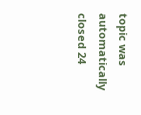topic was automatically closed 24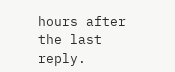hours after the last reply.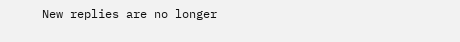New replies are no longer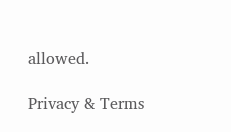allowed.

Privacy & Terms